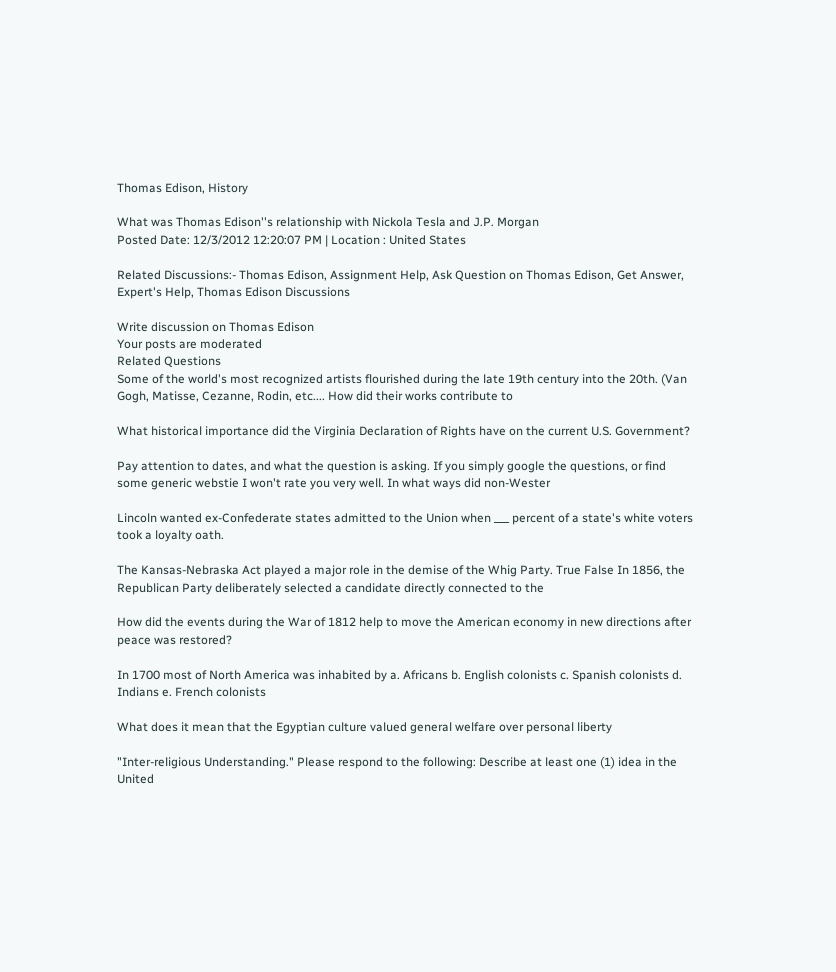Thomas Edison, History

What was Thomas Edison''s relationship with Nickola Tesla and J.P. Morgan
Posted Date: 12/3/2012 12:20:07 PM | Location : United States

Related Discussions:- Thomas Edison, Assignment Help, Ask Question on Thomas Edison, Get Answer, Expert's Help, Thomas Edison Discussions

Write discussion on Thomas Edison
Your posts are moderated
Related Questions
Some of the world's most recognized artists flourished during the late 19th century into the 20th. (Van Gogh, Matisse, Cezanne, Rodin, etc.... How did their works contribute to

What historical importance did the Virginia Declaration of Rights have on the current U.S. Government?

Pay attention to dates, and what the question is asking. If you simply google the questions, or find some generic webstie I won't rate you very well. In what ways did non-Wester

Lincoln wanted ex-Confederate states admitted to the Union when ___ percent of a state's white voters took a loyalty oath.

The Kansas-Nebraska Act played a major role in the demise of the Whig Party. True False In 1856, the Republican Party deliberately selected a candidate directly connected to the

How did the events during the War of 1812 help to move the American economy in new directions after peace was restored?

In 1700 most of North America was inhabited by a. Africans b. English colonists c. Spanish colonists d. Indians e. French colonists

What does it mean that the Egyptian culture valued general welfare over personal liberty

"Inter-religious Understanding." Please respond to the following: Describe at least one (1) idea in the United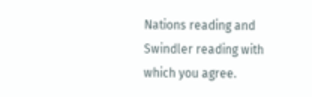Nations reading and Swindler reading with which you agree.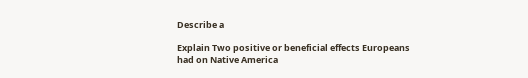Describe a

Explain Two positive or beneficial effects Europeans had on Native America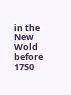in the New Wold before 1750